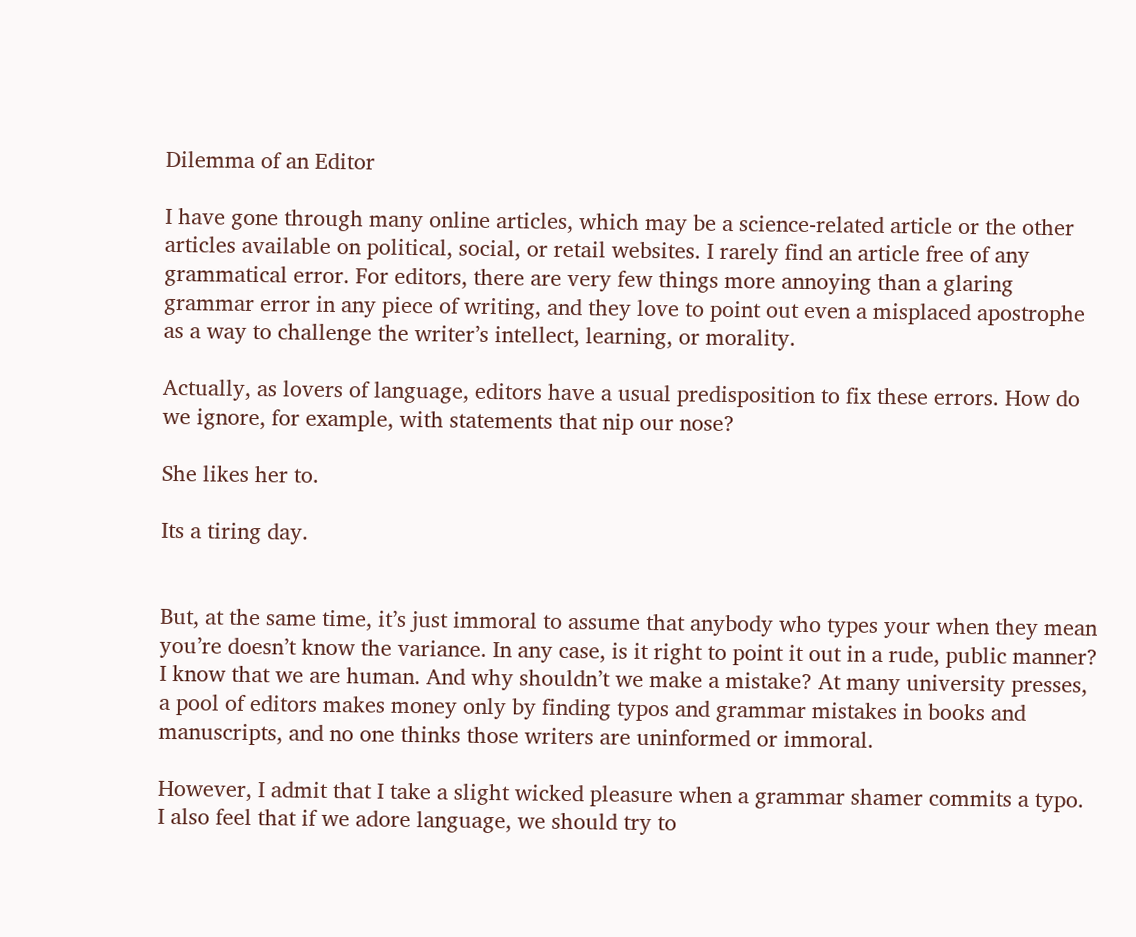Dilemma of an Editor

I have gone through many online articles, which may be a science-related article or the other articles available on political, social, or retail websites. I rarely find an article free of any grammatical error. For editors, there are very few things more annoying than a glaring grammar error in any piece of writing, and they love to point out even a misplaced apostrophe as a way to challenge the writer’s intellect, learning, or morality.

Actually, as lovers of language, editors have a usual predisposition to fix these errors. How do we ignore, for example, with statements that nip our nose?

She likes her to.

Its a tiring day.


But, at the same time, it’s just immoral to assume that anybody who types your when they mean you’re doesn’t know the variance. In any case, is it right to point it out in a rude, public manner? I know that we are human. And why shouldn’t we make a mistake? At many university presses, a pool of editors makes money only by finding typos and grammar mistakes in books and manuscripts, and no one thinks those writers are uninformed or immoral.

However, I admit that I take a slight wicked pleasure when a grammar shamer commits a typo. I also feel that if we adore language, we should try to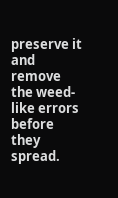preserve it and remove the weed-like errors before they spread.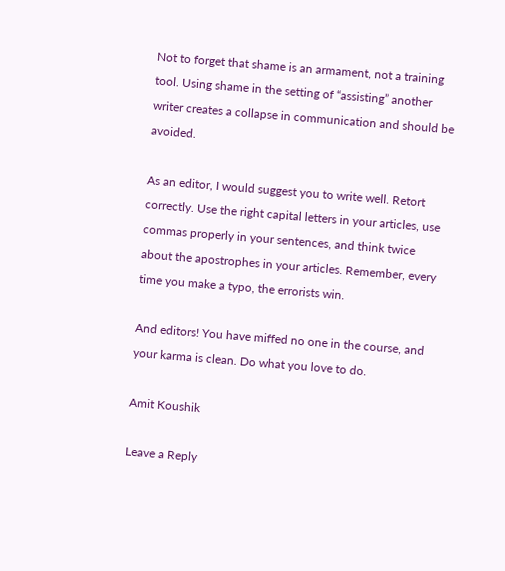Not to forget that shame is an armament, not a training tool. Using shame in the setting of “assisting” another writer creates a collapse in communication and should be avoided.

As an editor, I would suggest you to write well. Retort correctly. Use the right capital letters in your articles, use commas properly in your sentences, and think twice about the apostrophes in your articles. Remember, every time you make a typo, the errorists win.

And editors! You have miffed no one in the course, and your karma is clean. Do what you love to do.

Amit Koushik

Leave a Reply